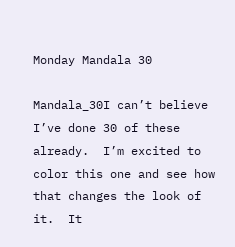Monday Mandala 30

Mandala_30I can’t believe I’ve done 30 of these already.  I’m excited to color this one and see how that changes the look of it.  It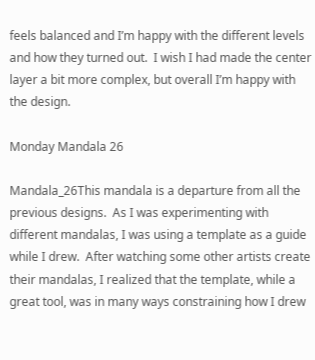feels balanced and I’m happy with the different levels and how they turned out.  I wish I had made the center layer a bit more complex, but overall I’m happy with the design.

Monday Mandala 26

Mandala_26This mandala is a departure from all the previous designs.  As I was experimenting with different mandalas, I was using a template as a guide while I drew.  After watching some other artists create their mandalas, I realized that the template, while a great tool, was in many ways constraining how I drew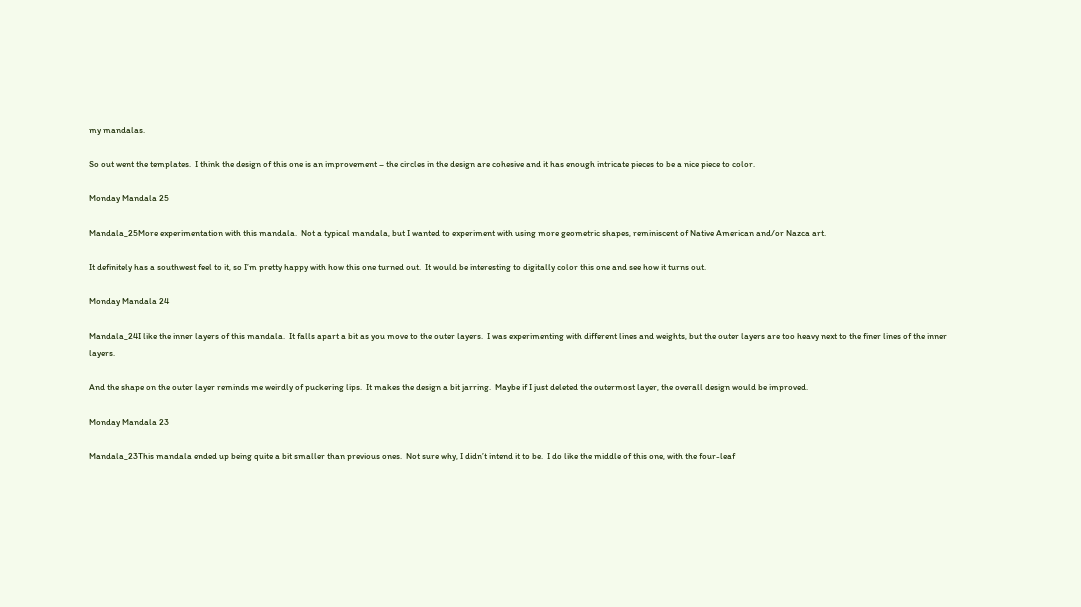my mandalas.

So out went the templates.  I think the design of this one is an improvement – the circles in the design are cohesive and it has enough intricate pieces to be a nice piece to color.

Monday Mandala 25

Mandala_25More experimentation with this mandala.  Not a typical mandala, but I wanted to experiment with using more geometric shapes, reminiscent of Native American and/or Nazca art.

It definitely has a southwest feel to it, so I’m pretty happy with how this one turned out.  It would be interesting to digitally color this one and see how it turns out.

Monday Mandala 24

Mandala_24I like the inner layers of this mandala.  It falls apart a bit as you move to the outer layers.  I was experimenting with different lines and weights, but the outer layers are too heavy next to the finer lines of the inner layers.

And the shape on the outer layer reminds me weirdly of puckering lips.  It makes the design a bit jarring.  Maybe if I just deleted the outermost layer, the overall design would be improved.

Monday Mandala 23

Mandala_23This mandala ended up being quite a bit smaller than previous ones.  Not sure why, I didn’t intend it to be.  I do like the middle of this one, with the four-leaf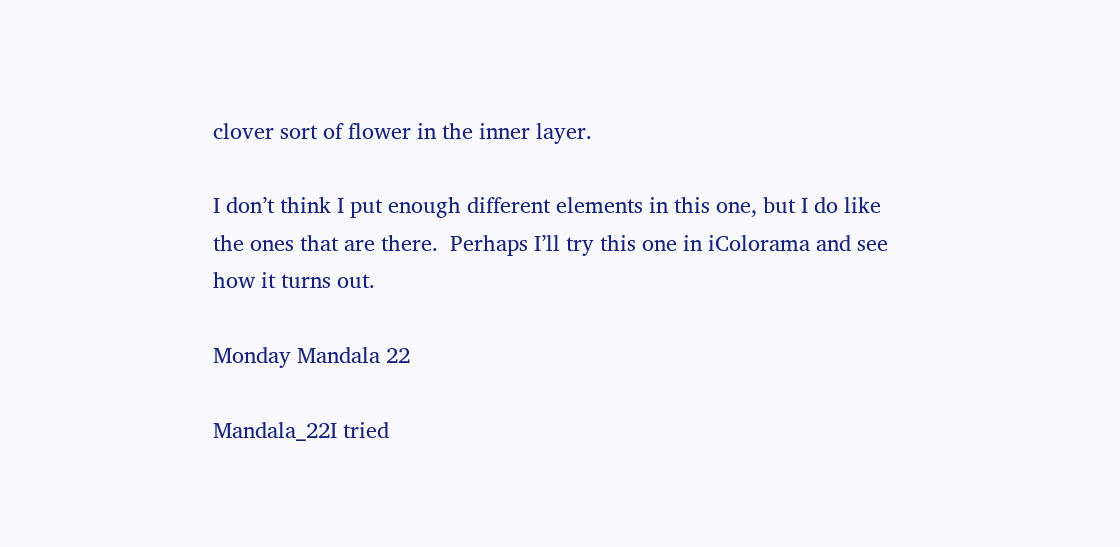clover sort of flower in the inner layer.

I don’t think I put enough different elements in this one, but I do like the ones that are there.  Perhaps I’ll try this one in iColorama and see how it turns out.

Monday Mandala 22

Mandala_22I tried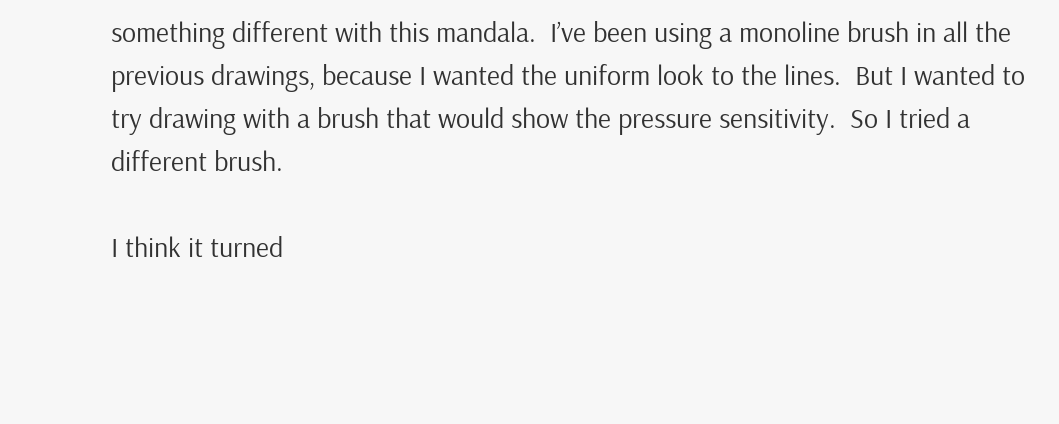something different with this mandala.  I’ve been using a monoline brush in all the previous drawings, because I wanted the uniform look to the lines.  But I wanted to try drawing with a brush that would show the pressure sensitivity.  So I tried a different brush.

I think it turned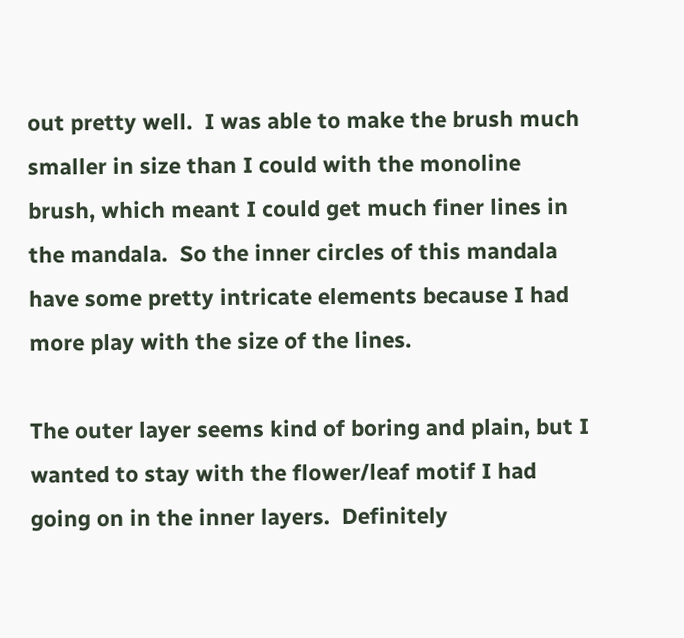out pretty well.  I was able to make the brush much smaller in size than I could with the monoline brush, which meant I could get much finer lines in the mandala.  So the inner circles of this mandala have some pretty intricate elements because I had more play with the size of the lines.

The outer layer seems kind of boring and plain, but I wanted to stay with the flower/leaf motif I had going on in the inner layers.  Definitely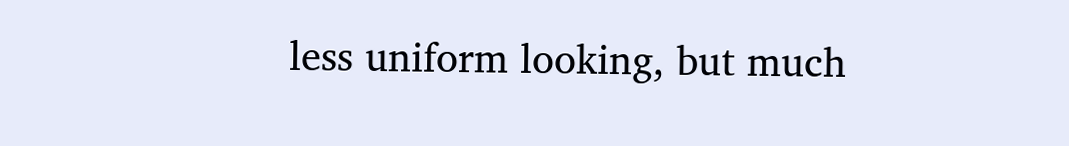less uniform looking, but much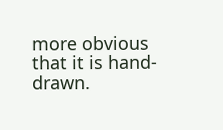more obvious that it is hand-drawn.